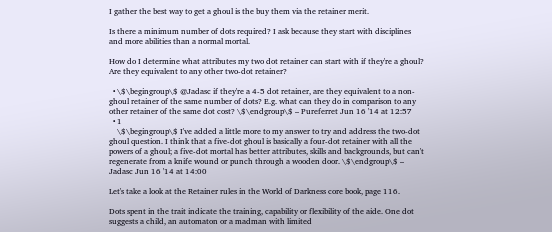I gather the best way to get a ghoul is the buy them via the retainer merit.

Is there a minimum number of dots required? I ask because they start with disciplines and more abilities than a normal mortal.

How do I determine what attributes my two dot retainer can start with if they're a ghoul? Are they equivalent to any other two-dot retainer?

  • \$\begingroup\$ @Jadasc if they're a 4-5 dot retainer, are they equivalent to a non-ghoul retainer of the same number of dots? E.g. what can they do in comparison to any other retainer of the same dot cost? \$\endgroup\$ – Pureferret Jun 16 '14 at 12:57
  • 1
    \$\begingroup\$ I've added a little more to my answer to try and address the two-dot ghoul question. I think that a five-dot ghoul is basically a four-dot retainer with all the powers of a ghoul; a five-dot mortal has better attributes, skills and backgrounds, but can't regenerate from a knife wound or punch through a wooden door. \$\endgroup\$ – Jadasc Jun 16 '14 at 14:00

Let's take a look at the Retainer rules in the World of Darkness core book, page 116.

Dots spent in the trait indicate the training, capability or flexibility of the aide. One dot suggests a child, an automaton or a madman with limited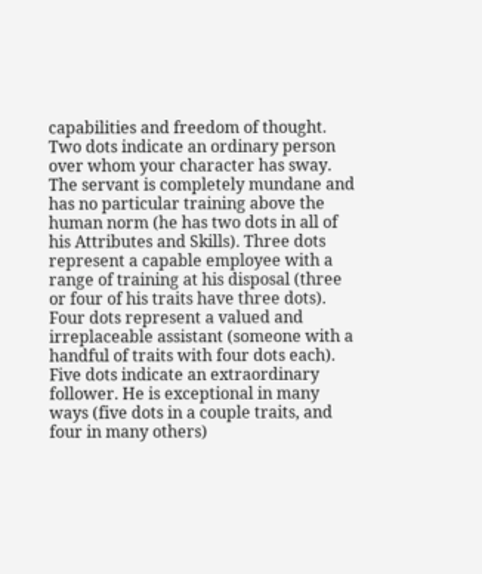capabilities and freedom of thought. Two dots indicate an ordinary person over whom your character has sway. The servant is completely mundane and has no particular training above the human norm (he has two dots in all of his Attributes and Skills). Three dots represent a capable employee with a range of training at his disposal (three or four of his traits have three dots). Four dots represent a valued and irreplaceable assistant (someone with a handful of traits with four dots each). Five dots indicate an extraordinary follower. He is exceptional in many ways (five dots in a couple traits, and four in many others)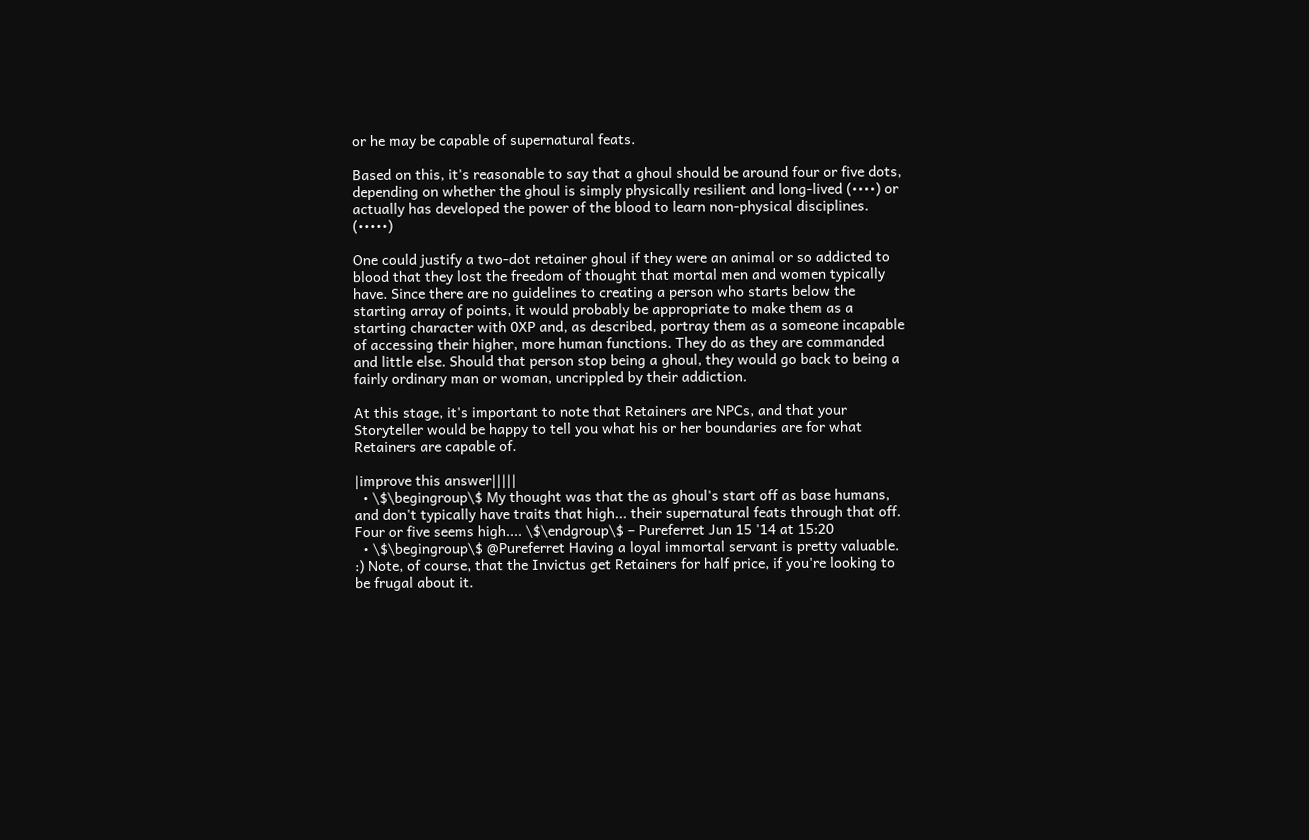or he may be capable of supernatural feats.

Based on this, it's reasonable to say that a ghoul should be around four or five dots, depending on whether the ghoul is simply physically resilient and long-lived (••••) or actually has developed the power of the blood to learn non-physical disciplines. (•••••)

One could justify a two-dot retainer ghoul if they were an animal or so addicted to blood that they lost the freedom of thought that mortal men and women typically have. Since there are no guidelines to creating a person who starts below the starting array of points, it would probably be appropriate to make them as a starting character with 0XP and, as described, portray them as a someone incapable of accessing their higher, more human functions. They do as they are commanded and little else. Should that person stop being a ghoul, they would go back to being a fairly ordinary man or woman, uncrippled by their addiction.

At this stage, it's important to note that Retainers are NPCs, and that your Storyteller would be happy to tell you what his or her boundaries are for what Retainers are capable of.

|improve this answer|||||
  • \$\begingroup\$ My thought was that the as ghoul's start off as base humans, and don't typically have traits that high... their supernatural feats through that off. Four or five seems high.... \$\endgroup\$ – Pureferret Jun 15 '14 at 15:20
  • \$\begingroup\$ @Pureferret Having a loyal immortal servant is pretty valuable. :) Note, of course, that the Invictus get Retainers for half price, if you're looking to be frugal about it.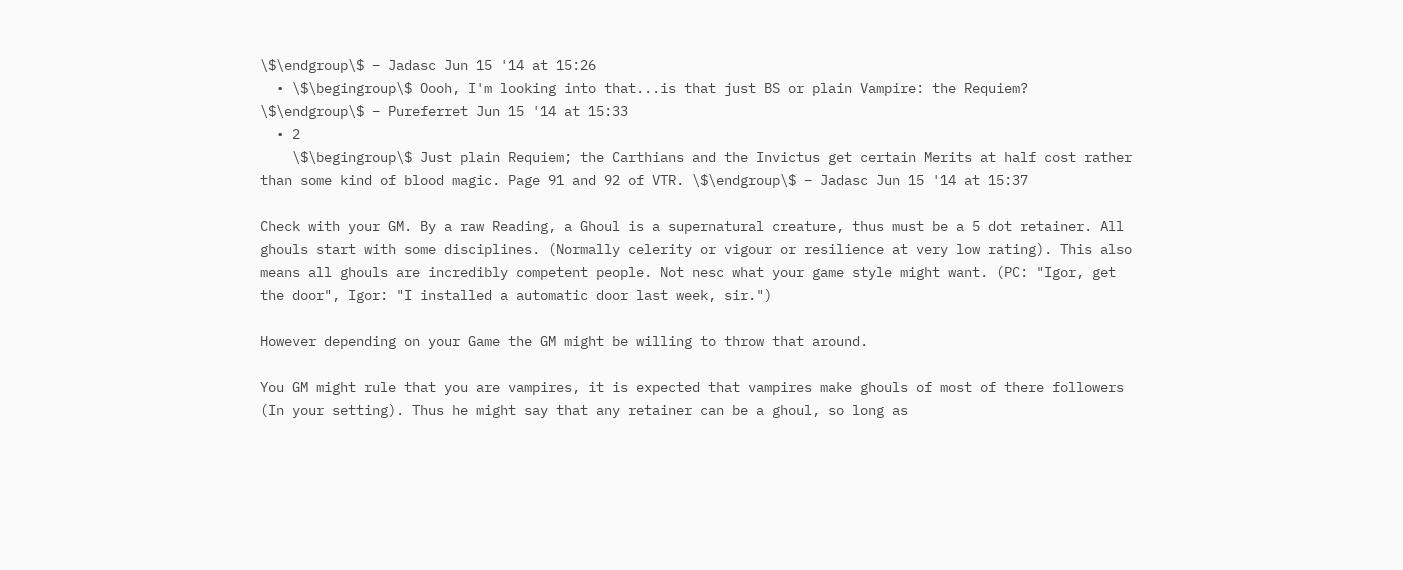\$\endgroup\$ – Jadasc Jun 15 '14 at 15:26
  • \$\begingroup\$ Oooh, I'm looking into that...is that just BS or plain Vampire: the Requiem? \$\endgroup\$ – Pureferret Jun 15 '14 at 15:33
  • 2
    \$\begingroup\$ Just plain Requiem; the Carthians and the Invictus get certain Merits at half cost rather than some kind of blood magic. Page 91 and 92 of VTR. \$\endgroup\$ – Jadasc Jun 15 '14 at 15:37

Check with your GM. By a raw Reading, a Ghoul is a supernatural creature, thus must be a 5 dot retainer. All ghouls start with some disciplines. (Normally celerity or vigour or resilience at very low rating). This also means all ghouls are incredibly competent people. Not nesc what your game style might want. (PC: "Igor, get the door", Igor: "I installed a automatic door last week, sir.")

However depending on your Game the GM might be willing to throw that around.

You GM might rule that you are vampires, it is expected that vampires make ghouls of most of there followers (In your setting). Thus he might say that any retainer can be a ghoul, so long as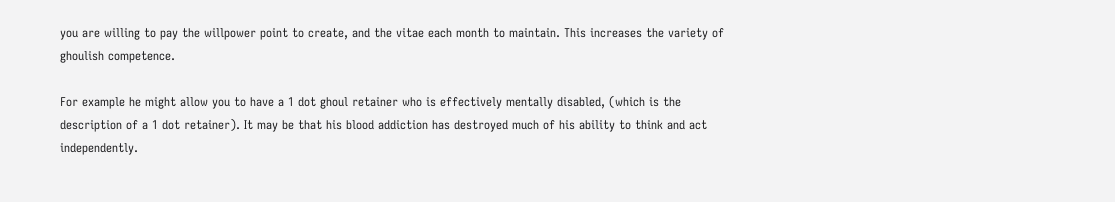you are willing to pay the willpower point to create, and the vitae each month to maintain. This increases the variety of ghoulish competence.

For example he might allow you to have a 1 dot ghoul retainer who is effectively mentally disabled, (which is the description of a 1 dot retainer). It may be that his blood addiction has destroyed much of his ability to think and act independently.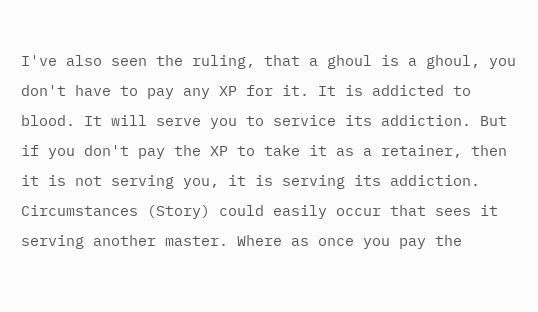I've also seen the ruling, that a ghoul is a ghoul, you don't have to pay any XP for it. It is addicted to blood. It will serve you to service its addiction. But if you don't pay the XP to take it as a retainer, then it is not serving you, it is serving its addiction. Circumstances (Story) could easily occur that sees it serving another master. Where as once you pay the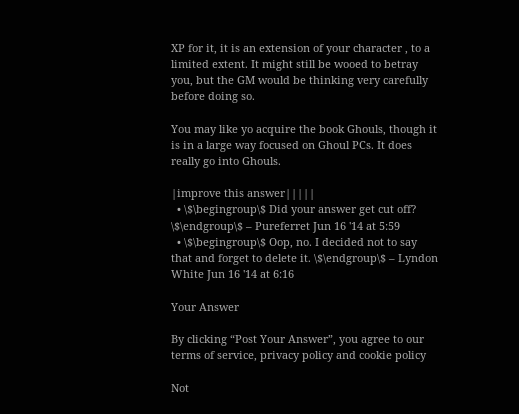XP for it, it is an extension of your character , to a limited extent. It might still be wooed to betray you, but the GM would be thinking very carefully before doing so.

You may like yo acquire the book Ghouls, though it is in a large way focused on Ghoul PCs. It does really go into Ghouls.

|improve this answer|||||
  • \$\begingroup\$ Did your answer get cut off? \$\endgroup\$ – Pureferret Jun 16 '14 at 5:59
  • \$\begingroup\$ Oop, no. I decided not to say that and forget to delete it. \$\endgroup\$ – Lyndon White Jun 16 '14 at 6:16

Your Answer

By clicking “Post Your Answer”, you agree to our terms of service, privacy policy and cookie policy

Not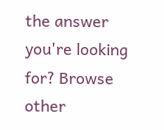the answer you're looking for? Browse other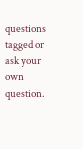questions tagged or ask your own question.